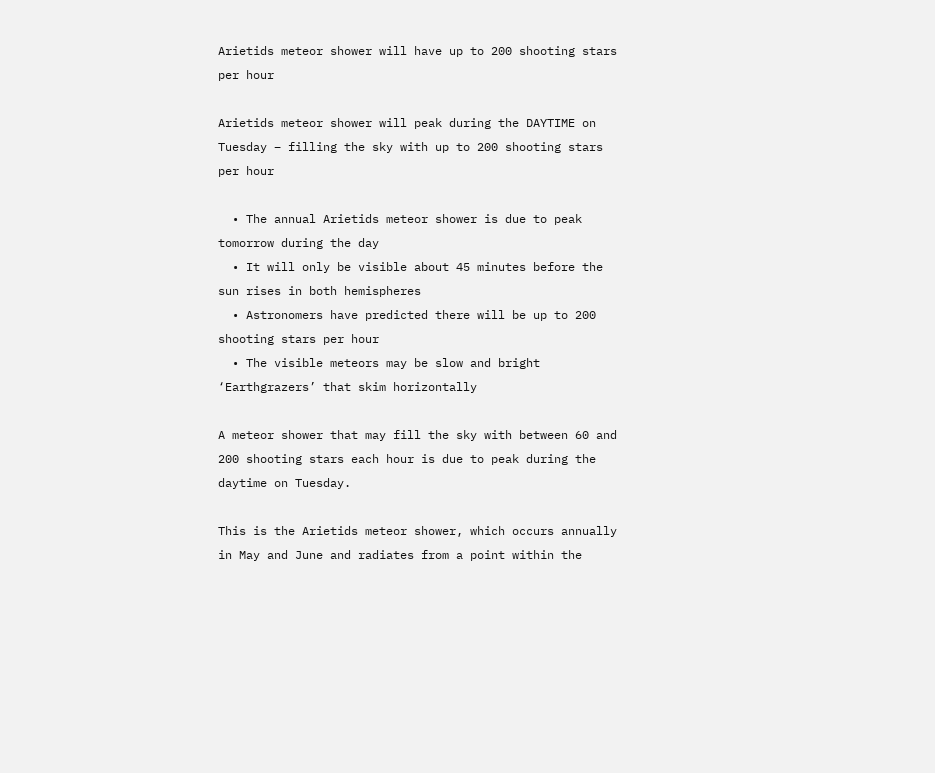Arietids meteor shower will have up to 200 shooting stars per hour

Arietids meteor shower will peak during the DAYTIME on Tuesday – filling the sky with up to 200 shooting stars per hour

  • The annual Arietids meteor shower is due to peak tomorrow during the day
  • It will only be visible about 45 minutes before the sun rises in both hemispheres
  • Astronomers have predicted there will be up to 200 shooting stars per hour
  • The visible meteors may be slow and bright ‘Earthgrazers’ that skim horizontally

A meteor shower that may fill the sky with between 60 and 200 shooting stars each hour is due to peak during the daytime on Tuesday.

This is the Arietids meteor shower, which occurs annually in May and June and radiates from a point within the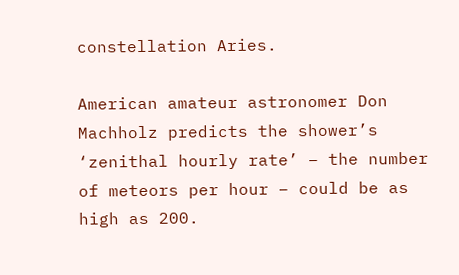constellation Aries.

American amateur astronomer Don Machholz predicts the shower’s ‘zenithal hourly rate’ – the number of meteors per hour – could be as high as 200.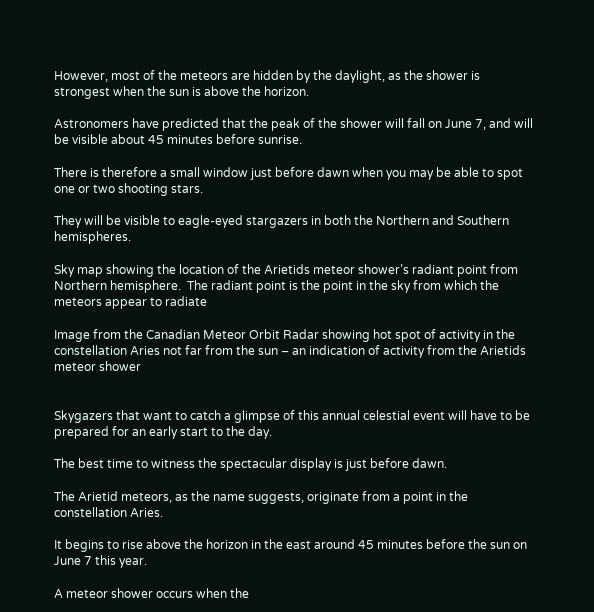However, most of the meteors are hidden by the daylight, as the shower is strongest when the sun is above the horizon.

Astronomers have predicted that the peak of the shower will fall on June 7, and will be visible about 45 minutes before sunrise.

There is therefore a small window just before dawn when you may be able to spot one or two shooting stars.

They will be visible to eagle-eyed stargazers in both the Northern and Southern hemispheres.

Sky map showing the location of the Arietids meteor shower’s radiant point from Northern hemisphere.  The radiant point is the point in the sky from which the meteors appear to radiate

Image from the Canadian Meteor Orbit Radar showing hot spot of activity in the constellation Aries not far from the sun – an indication of activity from the Arietids meteor shower


Skygazers that want to catch a glimpse of this annual celestial event will have to be prepared for an early start to the day.

The best time to witness the spectacular display is just before dawn.

The Arietid meteors, as the name suggests, originate from a point in the constellation Aries.

It begins to rise above the horizon in the east around 45 minutes before the sun on June 7 this year.

A meteor shower occurs when the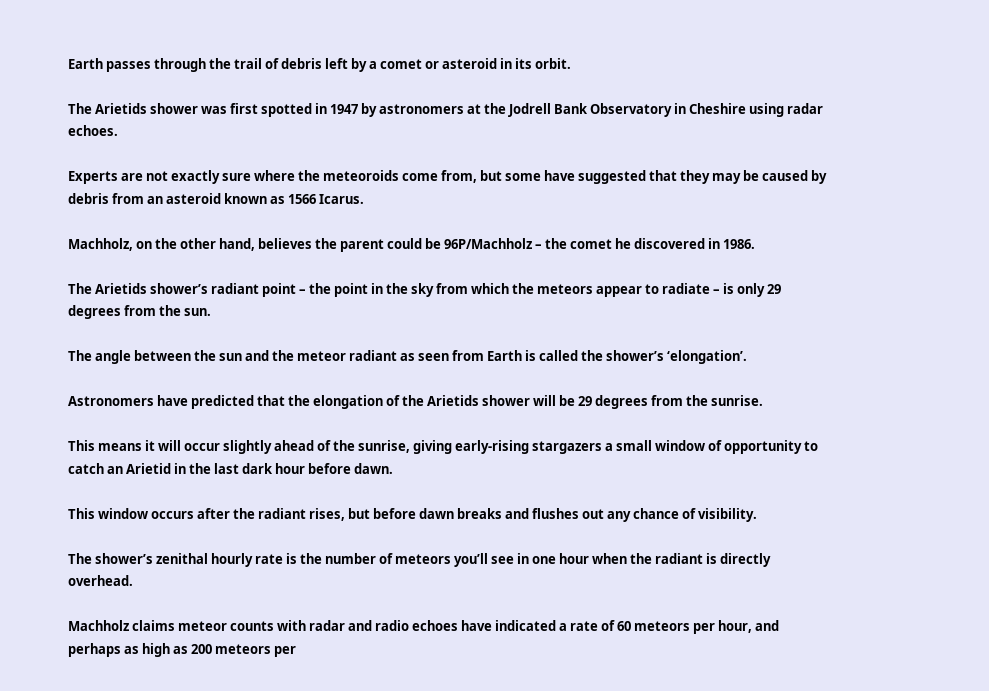Earth passes through the trail of debris left by a comet or asteroid in its orbit.

The Arietids shower was first spotted in 1947 by astronomers at the Jodrell Bank Observatory in Cheshire using radar echoes.

Experts are not exactly sure where the meteoroids come from, but some have suggested that they may be caused by debris from an asteroid known as 1566 Icarus.

Machholz, on the other hand, believes the parent could be 96P/Machholz – the comet he discovered in 1986.

The Arietids shower’s radiant point – the point in the sky from which the meteors appear to radiate – is only 29 degrees from the sun.

The angle between the sun and the meteor radiant as seen from Earth is called the shower’s ‘elongation’.

Astronomers have predicted that the elongation of the Arietids shower will be 29 degrees from the sunrise.

This means it will occur slightly ahead of the sunrise, giving early-rising stargazers a small window of opportunity to catch an Arietid in the last dark hour before dawn.

This window occurs after the radiant rises, but before dawn breaks and flushes out any chance of visibility.

The shower’s zenithal hourly rate is the number of meteors you’ll see in one hour when the radiant is directly overhead.

Machholz claims meteor counts with radar and radio echoes have indicated a rate of 60 meteors per hour, and perhaps as high as 200 meteors per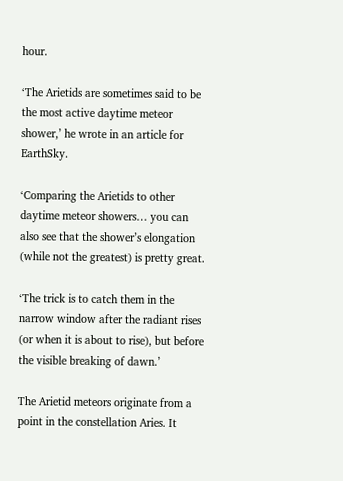hour.

‘The Arietids are sometimes said to be the most active daytime meteor shower,’ he wrote in an article for EarthSky.

‘Comparing the Arietids to other daytime meteor showers… you can also see that the shower’s elongation (while not the greatest) is pretty great.

‘The trick is to catch them in the narrow window after the radiant rises (or when it is about to rise), but before the visible breaking of dawn.’

The Arietid meteors originate from a point in the constellation Aries. It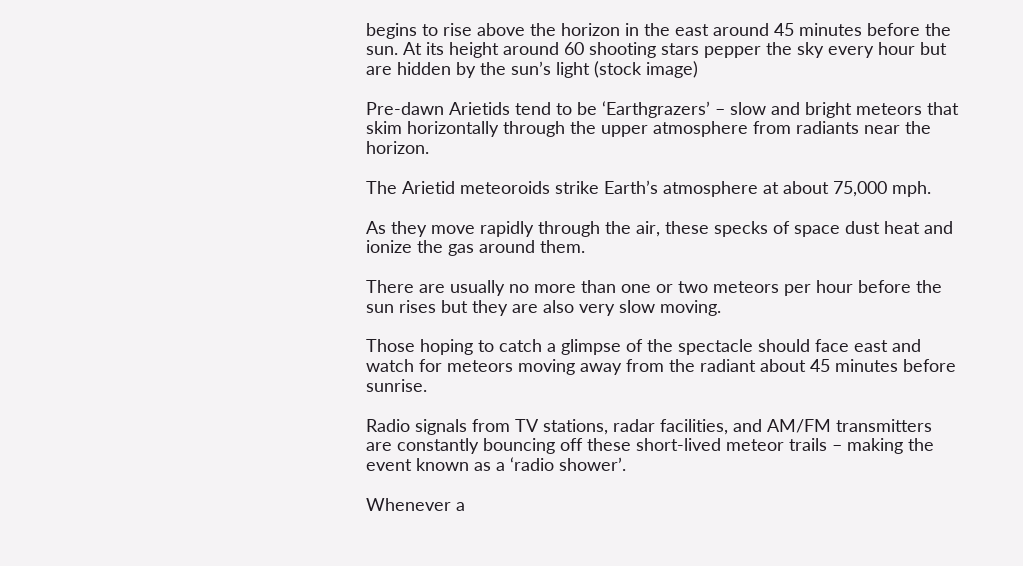begins to rise above the horizon in the east around 45 minutes before the sun. At its height around 60 shooting stars pepper the sky every hour but are hidden by the sun’s light (stock image)

Pre-dawn Arietids tend to be ‘Earthgrazers’ – slow and bright meteors that skim horizontally through the upper atmosphere from radiants near the horizon.

The Arietid meteoroids strike Earth’s atmosphere at about 75,000 mph.

As they move rapidly through the air, these specks of space dust heat and ionize the gas around them.

There are usually no more than one or two meteors per hour before the sun rises but they are also very slow moving.

Those hoping to catch a glimpse of the spectacle should face east and watch for meteors moving away from the radiant about 45 minutes before sunrise.

Radio signals from TV stations, radar facilities, and AM/FM transmitters are constantly bouncing off these short-lived meteor trails – making the event known as a ‘radio shower’.

Whenever a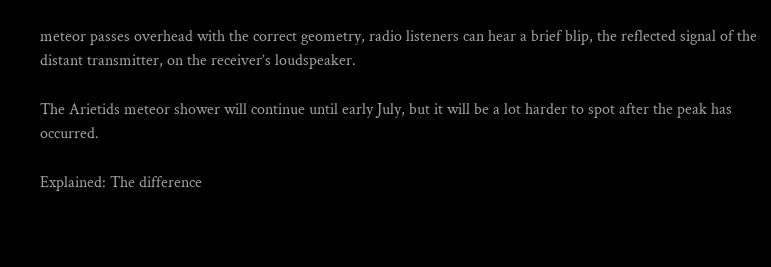meteor passes overhead with the correct geometry, radio listeners can hear a brief blip, the reflected signal of the distant transmitter, on the receiver’s loudspeaker.

The Arietids meteor shower will continue until early July, but it will be a lot harder to spot after the peak has occurred.

Explained: The difference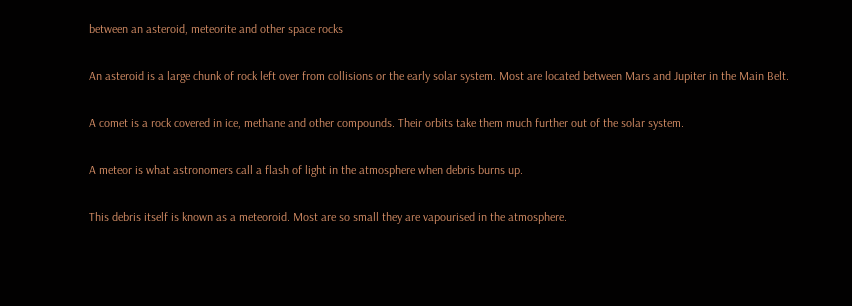between an asteroid, meteorite and other space rocks

An asteroid is a large chunk of rock left over from collisions or the early solar system. Most are located between Mars and Jupiter in the Main Belt.

A comet is a rock covered in ice, methane and other compounds. Their orbits take them much further out of the solar system.

A meteor is what astronomers call a flash of light in the atmosphere when debris burns up.

This debris itself is known as a meteoroid. Most are so small they are vapourised in the atmosphere.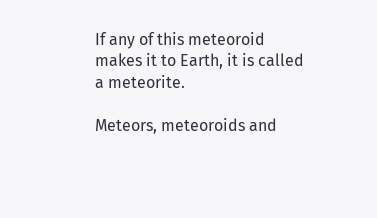If any of this meteoroid makes it to Earth, it is called a meteorite.

Meteors, meteoroids and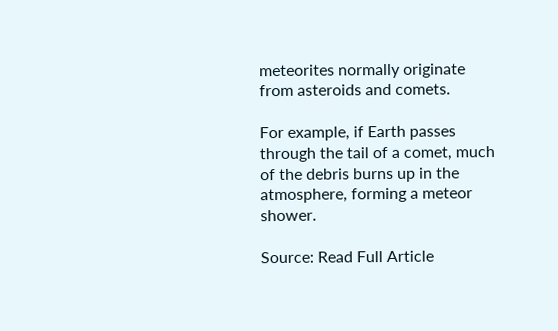meteorites normally originate from asteroids and comets.

For example, if Earth passes through the tail of a comet, much of the debris burns up in the atmosphere, forming a meteor shower.

Source: Read Full Article